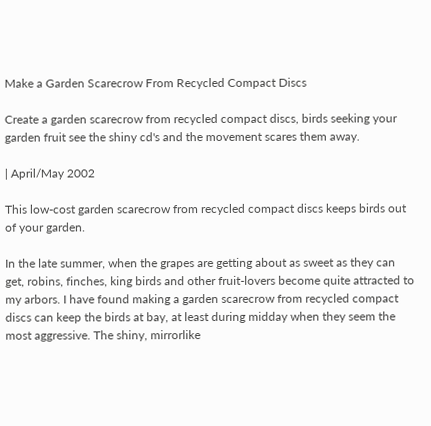Make a Garden Scarecrow From Recycled Compact Discs

Create a garden scarecrow from recycled compact discs, birds seeking your garden fruit see the shiny cd's and the movement scares them away.

| April/May 2002

This low-cost garden scarecrow from recycled compact discs keeps birds out of your garden.

In the late summer, when the grapes are getting about as sweet as they can get, robins, finches, king birds and other fruit-lovers become quite attracted to my arbors. I have found making a garden scarecrow from recycled compact discs can keep the birds at bay, at least during midday when they seem the most aggressive. The shiny, mirrorlike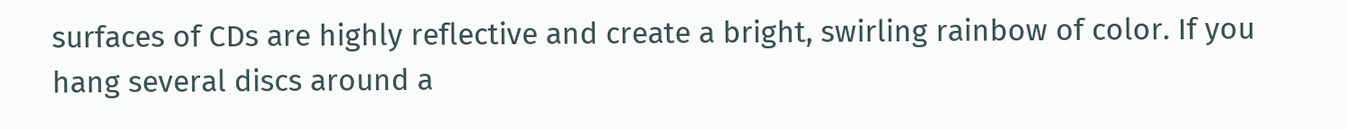surfaces of CDs are highly reflective and create a bright, swirling rainbow of color. If you hang several discs around a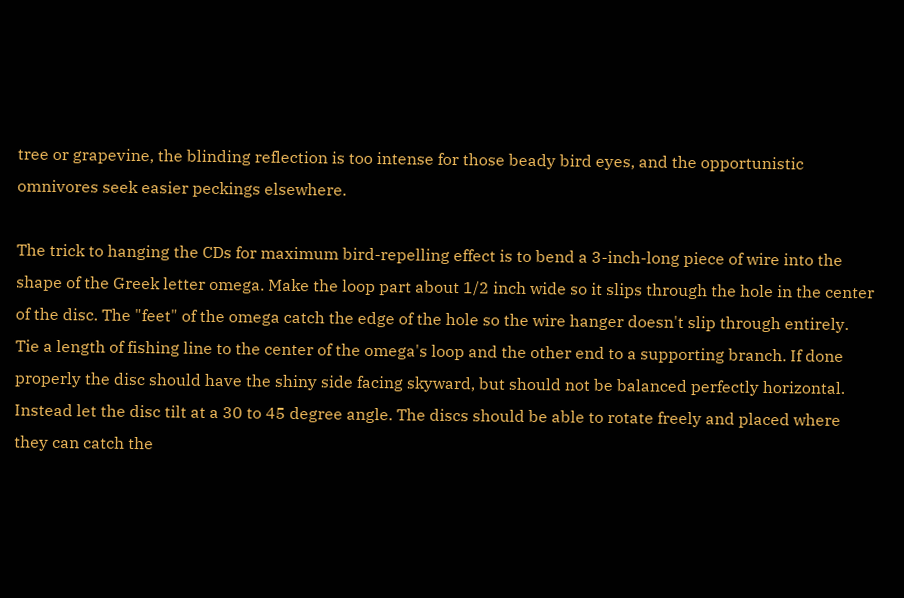tree or grapevine, the blinding reflection is too intense for those beady bird eyes, and the opportunistic omnivores seek easier peckings elsewhere.

The trick to hanging the CDs for maximum bird-repelling effect is to bend a 3-inch-long piece of wire into the shape of the Greek letter omega. Make the loop part about 1/2 inch wide so it slips through the hole in the center of the disc. The "feet" of the omega catch the edge of the hole so the wire hanger doesn't slip through entirely. Tie a length of fishing line to the center of the omega's loop and the other end to a supporting branch. If done properly the disc should have the shiny side facing skyward, but should not be balanced perfectly horizontal. Instead let the disc tilt at a 30 to 45 degree angle. The discs should be able to rotate freely and placed where they can catch the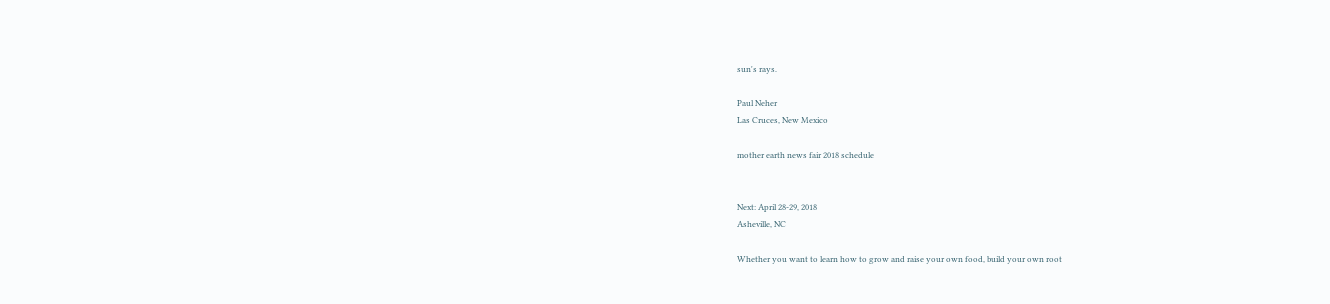sun's rays.

Paul Neher
Las Cruces, New Mexico

mother earth news fair 2018 schedule


Next: April 28-29, 2018
Asheville, NC

Whether you want to learn how to grow and raise your own food, build your own root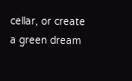cellar, or create a green dream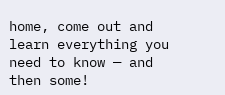home, come out and learn everything you need to know — and then some!